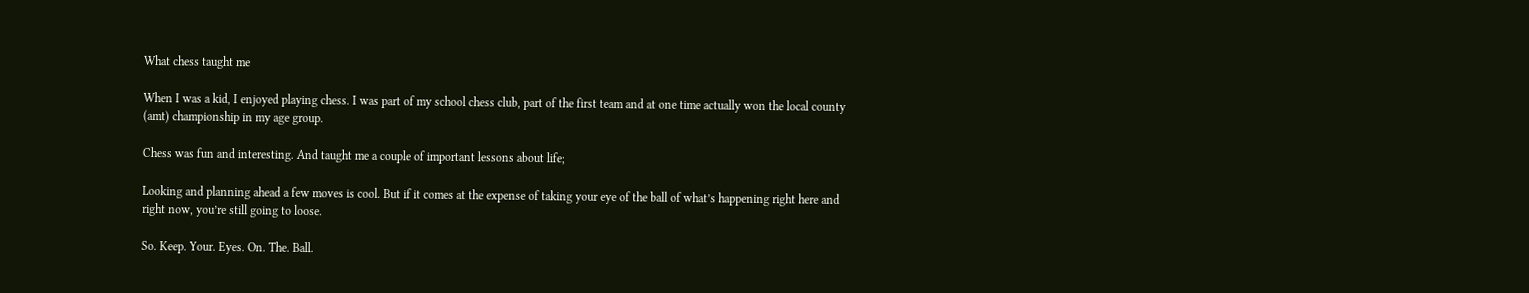What chess taught me

When I was a kid, I enjoyed playing chess. I was part of my school chess club, part of the first team and at one time actually won the local county (amt) championship in my age group.

Chess was fun and interesting. And taught me a couple of important lessons about life;

Looking and planning ahead a few moves is cool. But if it comes at the expense of taking your eye of the ball of what’s happening right here and right now, you’re still going to loose.

So. Keep. Your. Eyes. On. The. Ball.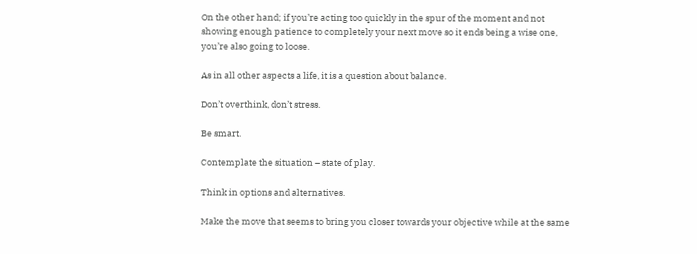On the other hand; if you’re acting too quickly in the spur of the moment and not showing enough patience to completely your next move so it ends being a wise one, you’re also going to loose.

As in all other aspects a life, it is a question about balance.

Don’t overthink, don’t stress.

Be smart.

Contemplate the situation – state of play.

Think in options and alternatives.

Make the move that seems to bring you closer towards your objective while at the same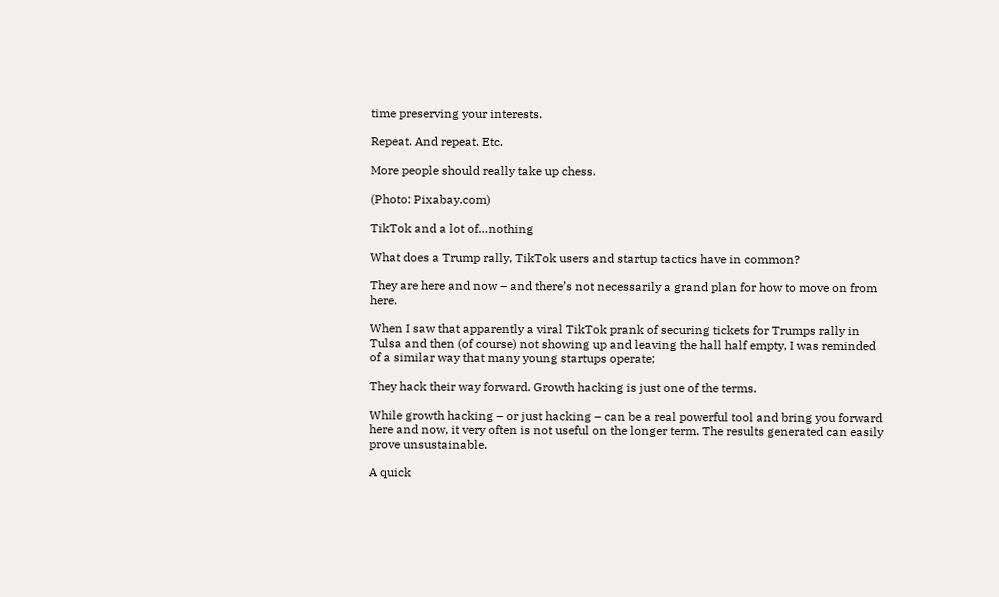time preserving your interests.

Repeat. And repeat. Etc.

More people should really take up chess.

(Photo: Pixabay.com)

TikTok and a lot of…nothing

What does a Trump rally, TikTok users and startup tactics have in common?

They are here and now – and there’s not necessarily a grand plan for how to move on from here.

When I saw that apparently a viral TikTok prank of securing tickets for Trumps rally in Tulsa and then (of course) not showing up and leaving the hall half empty, I was reminded of a similar way that many young startups operate;

They hack their way forward. Growth hacking is just one of the terms.

While growth hacking – or just hacking – can be a real powerful tool and bring you forward here and now, it very often is not useful on the longer term. The results generated can easily prove unsustainable.

A quick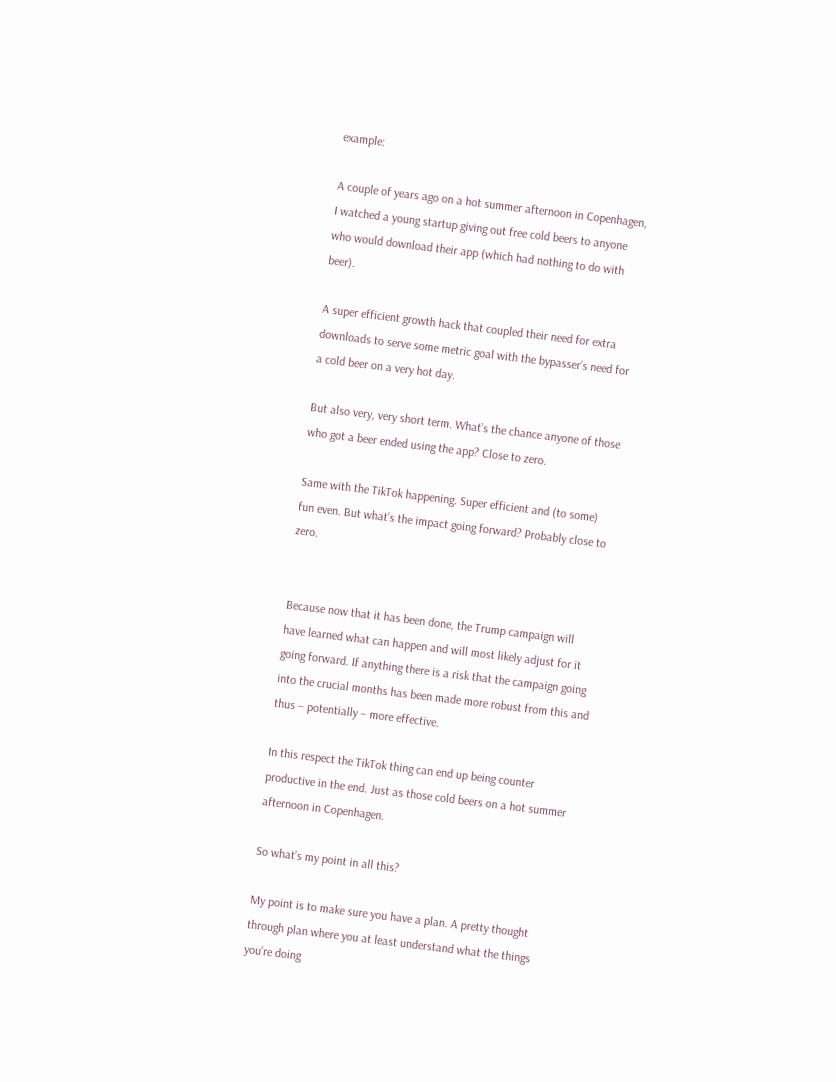example:

A couple of years ago on a hot summer afternoon in Copenhagen, I watched a young startup giving out free cold beers to anyone who would download their app (which had nothing to do with beer).

A super efficient growth hack that coupled their need for extra downloads to serve some metric goal with the bypasser’s need for a cold beer on a very hot day.

But also very, very short term. What’s the chance anyone of those who got a beer ended using the app? Close to zero.

Same with the TikTok happening. Super efficient and (to some) fun even. But what’s the impact going forward? Probably close to zero.


Because now that it has been done, the Trump campaign will have learned what can happen and will most likely adjust for it going forward. If anything there is a risk that the campaign going into the crucial months has been made more robust from this and thus – potentially – more effective.

In this respect the TikTok thing can end up being counter productive in the end. Just as those cold beers on a hot summer afternoon in Copenhagen.

So what’s my point in all this?

My point is to make sure you have a plan. A pretty thought through plan where you at least understand what the things you’re doing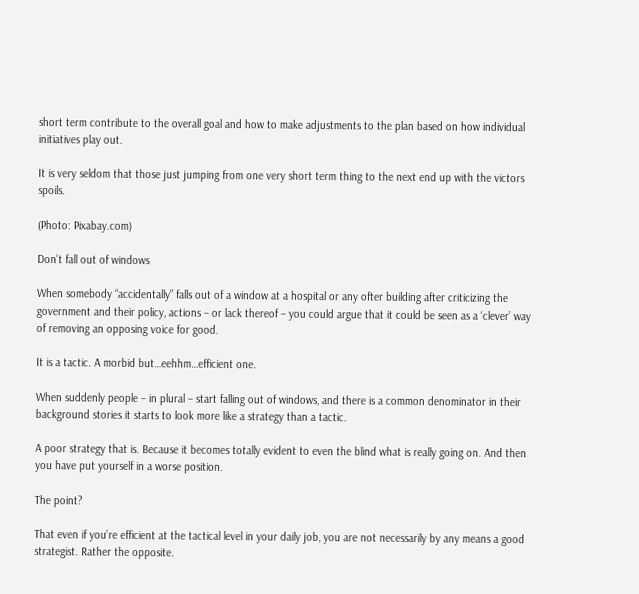short term contribute to the overall goal and how to make adjustments to the plan based on how individual initiatives play out.

It is very seldom that those just jumping from one very short term thing to the next end up with the victors spoils.

(Photo: Pixabay.com)

Don’t fall out of windows

When somebody “accidentally” falls out of a window at a hospital or any ofter building after criticizing the government and their policy, actions – or lack thereof – you could argue that it could be seen as a ‘clever’ way of removing an opposing voice for good.

It is a tactic. A morbid but…eehhm…efficient one.

When suddenly people – in plural – start falling out of windows, and there is a common denominator in their background stories it starts to look more like a strategy than a tactic.

A poor strategy that is. Because it becomes totally evident to even the blind what is really going on. And then you have put yourself in a worse position.

The point?

That even if you’re efficient at the tactical level in your daily job, you are not necessarily by any means a good strategist. Rather the opposite.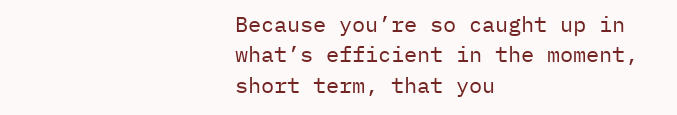Because you’re so caught up in what’s efficient in the moment, short term, that you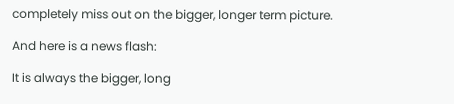completely miss out on the bigger, longer term picture.

And here is a news flash:

It is always the bigger, long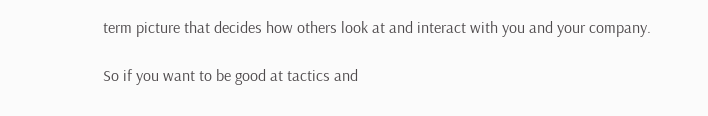term picture that decides how others look at and interact with you and your company.

So if you want to be good at tactics and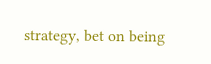strategy, bet on being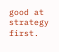good at strategy first.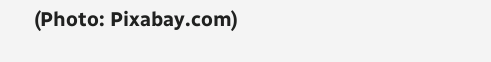(Photo: Pixabay.com)